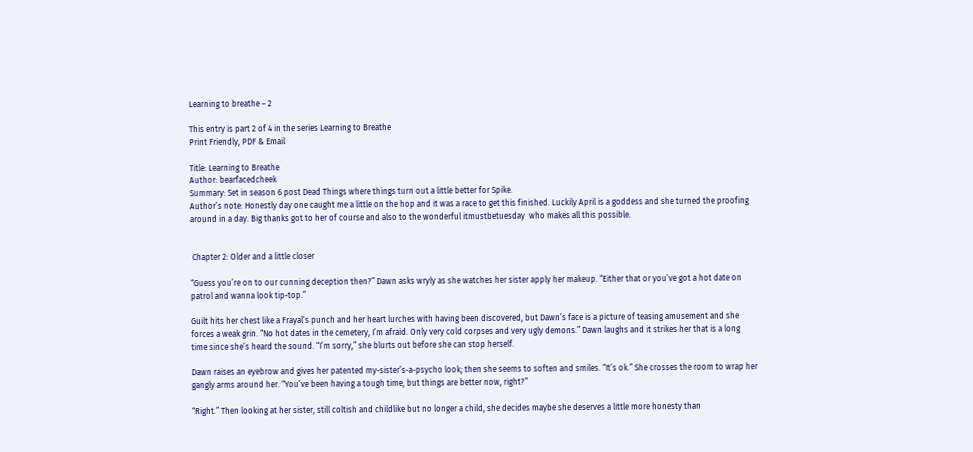Learning to breathe – 2

This entry is part 2 of 4 in the series Learning to Breathe
Print Friendly, PDF & Email

Title: Learning to Breathe
Author: bearfacedcheek
Summary: Set in season 6 post Dead Things where things turn out a little better for Spike.
Author’s note: Honestly day one caught me a little on the hop and it was a race to get this finished. Luckily April is a goddess and she turned the proofing around in a day. Big thanks got to her of course and also to the wonderful itmustbetuesday  who makes all this possible.


 Chapter 2: Older and a little closer

“Guess you’re on to our cunning deception then?” Dawn asks wryly as she watches her sister apply her makeup. “Either that or you’ve got a hot date on patrol and wanna look tip-top.”

Guilt hits her chest like a Frayal’s punch and her heart lurches with having been discovered, but Dawn’s face is a picture of teasing amusement and she forces a weak grin. “No hot dates in the cemetery, I’m afraid. Only very cold corpses and very ugly demons.” Dawn laughs and it strikes her that is a long time since she’s heard the sound. “I’m sorry,” she blurts out before she can stop herself.

Dawn raises an eyebrow and gives her patented my-sister’s-a-psycho look; then she seems to soften and smiles. “It’s ok.” She crosses the room to wrap her gangly arms around her. “You’ve been having a tough time, but things are better now, right?”

“Right.” Then looking at her sister, still coltish and childlike but no longer a child, she decides maybe she deserves a little more honesty than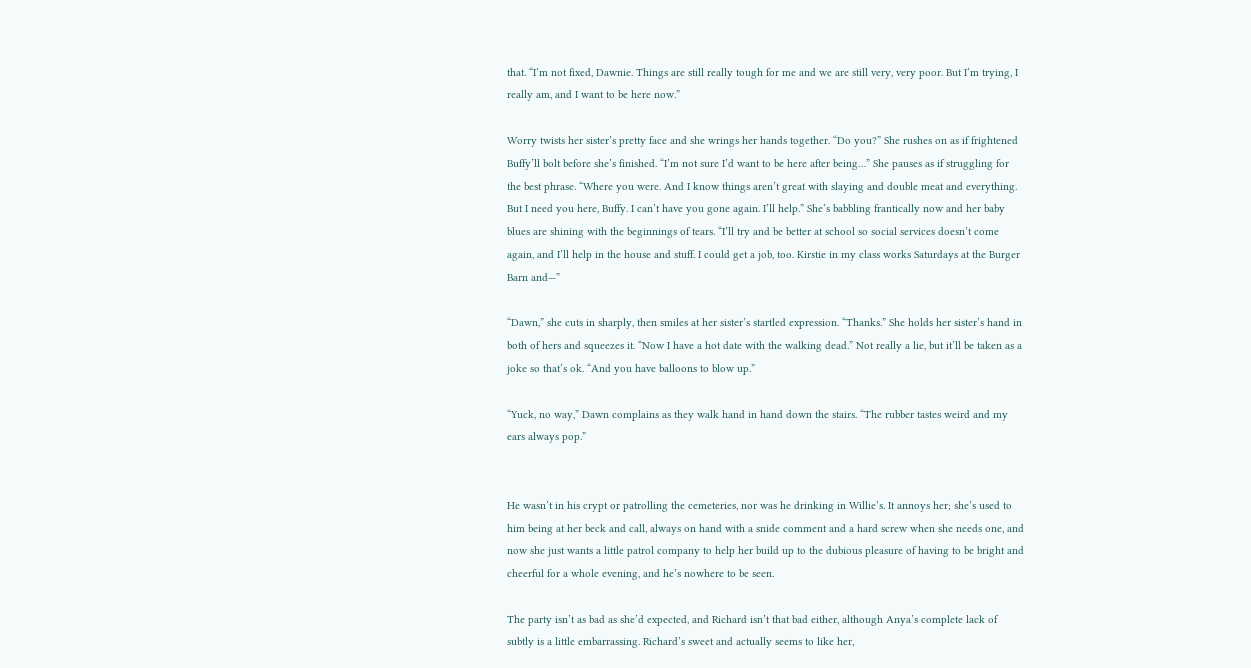that. “I’m not fixed, Dawnie. Things are still really tough for me and we are still very, very poor. But I’m trying, I really am, and I want to be here now.”

Worry twists her sister’s pretty face and she wrings her hands together. “Do you?” She rushes on as if frightened Buffy’ll bolt before she’s finished. “I’m not sure I’d want to be here after being…” She pauses as if struggling for the best phrase. “Where you were. And I know things aren’t great with slaying and double meat and everything. But I need you here, Buffy. I can’t have you gone again. I’ll help.” She’s babbling frantically now and her baby blues are shining with the beginnings of tears. “I’ll try and be better at school so social services doesn’t come again, and I’ll help in the house and stuff. I could get a job, too. Kirstie in my class works Saturdays at the Burger Barn and—”

“Dawn,” she cuts in sharply, then smiles at her sister’s startled expression. “Thanks.” She holds her sister’s hand in both of hers and squeezes it. “Now I have a hot date with the walking dead.” Not really a lie, but it’ll be taken as a joke so that’s ok. “And you have balloons to blow up.”

“Yuck, no way,” Dawn complains as they walk hand in hand down the stairs. “The rubber tastes weird and my ears always pop.”


He wasn’t in his crypt or patrolling the cemeteries, nor was he drinking in Willie’s. It annoys her; she’s used to him being at her beck and call, always on hand with a snide comment and a hard screw when she needs one, and now she just wants a little patrol company to help her build up to the dubious pleasure of having to be bright and cheerful for a whole evening, and he’s nowhere to be seen.

The party isn’t as bad as she’d expected, and Richard isn’t that bad either, although Anya’s complete lack of subtly is a little embarrassing. Richard’s sweet and actually seems to like her,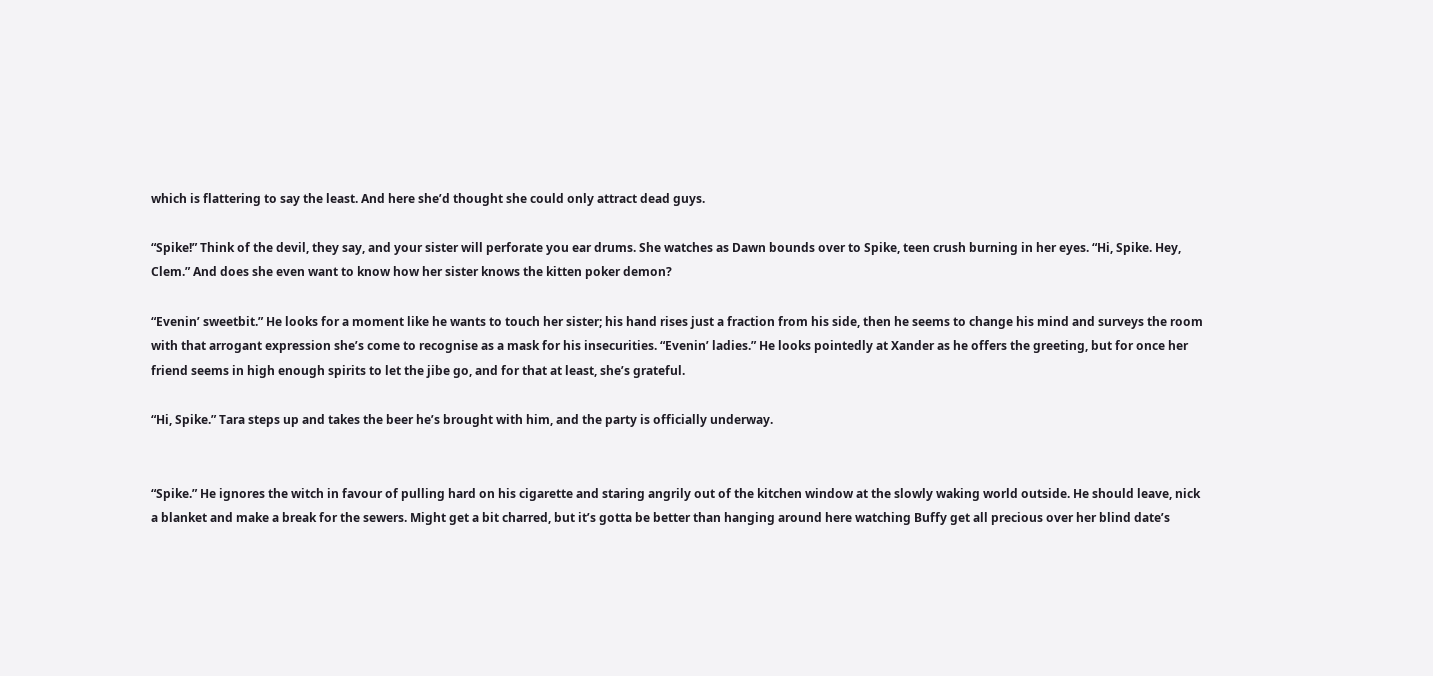which is flattering to say the least. And here she’d thought she could only attract dead guys.

“Spike!” Think of the devil, they say, and your sister will perforate you ear drums. She watches as Dawn bounds over to Spike, teen crush burning in her eyes. “Hi, Spike. Hey, Clem.” And does she even want to know how her sister knows the kitten poker demon?

“Evenin’ sweetbit.” He looks for a moment like he wants to touch her sister; his hand rises just a fraction from his side, then he seems to change his mind and surveys the room with that arrogant expression she’s come to recognise as a mask for his insecurities. “Evenin’ ladies.” He looks pointedly at Xander as he offers the greeting, but for once her friend seems in high enough spirits to let the jibe go, and for that at least, she’s grateful.

“Hi, Spike.” Tara steps up and takes the beer he’s brought with him, and the party is officially underway.


“Spike.” He ignores the witch in favour of pulling hard on his cigarette and staring angrily out of the kitchen window at the slowly waking world outside. He should leave, nick a blanket and make a break for the sewers. Might get a bit charred, but it’s gotta be better than hanging around here watching Buffy get all precious over her blind date’s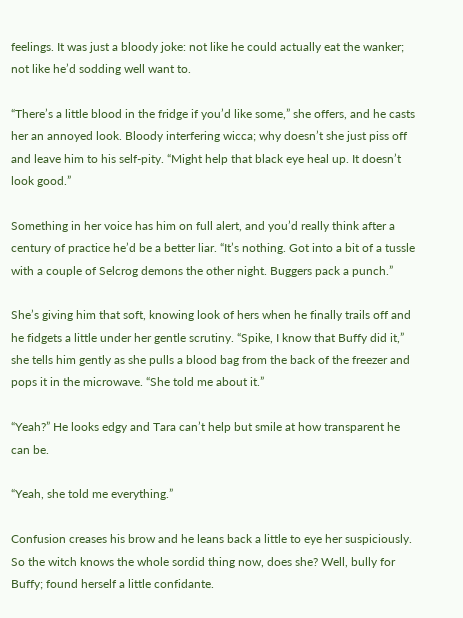feelings. It was just a bloody joke: not like he could actually eat the wanker; not like he’d sodding well want to.

“There’s a little blood in the fridge if you’d like some,” she offers, and he casts her an annoyed look. Bloody interfering wicca; why doesn’t she just piss off and leave him to his self-pity. “Might help that black eye heal up. It doesn’t look good.”

Something in her voice has him on full alert, and you’d really think after a century of practice he’d be a better liar. “It’s nothing. Got into a bit of a tussle with a couple of Selcrog demons the other night. Buggers pack a punch.”

She’s giving him that soft, knowing look of hers when he finally trails off and he fidgets a little under her gentle scrutiny. “Spike, I know that Buffy did it,” she tells him gently as she pulls a blood bag from the back of the freezer and pops it in the microwave. “She told me about it.”

“Yeah?” He looks edgy and Tara can’t help but smile at how transparent he can be.

“Yeah, she told me everything.”

Confusion creases his brow and he leans back a little to eye her suspiciously. So the witch knows the whole sordid thing now, does she? Well, bully for Buffy; found herself a little confidante.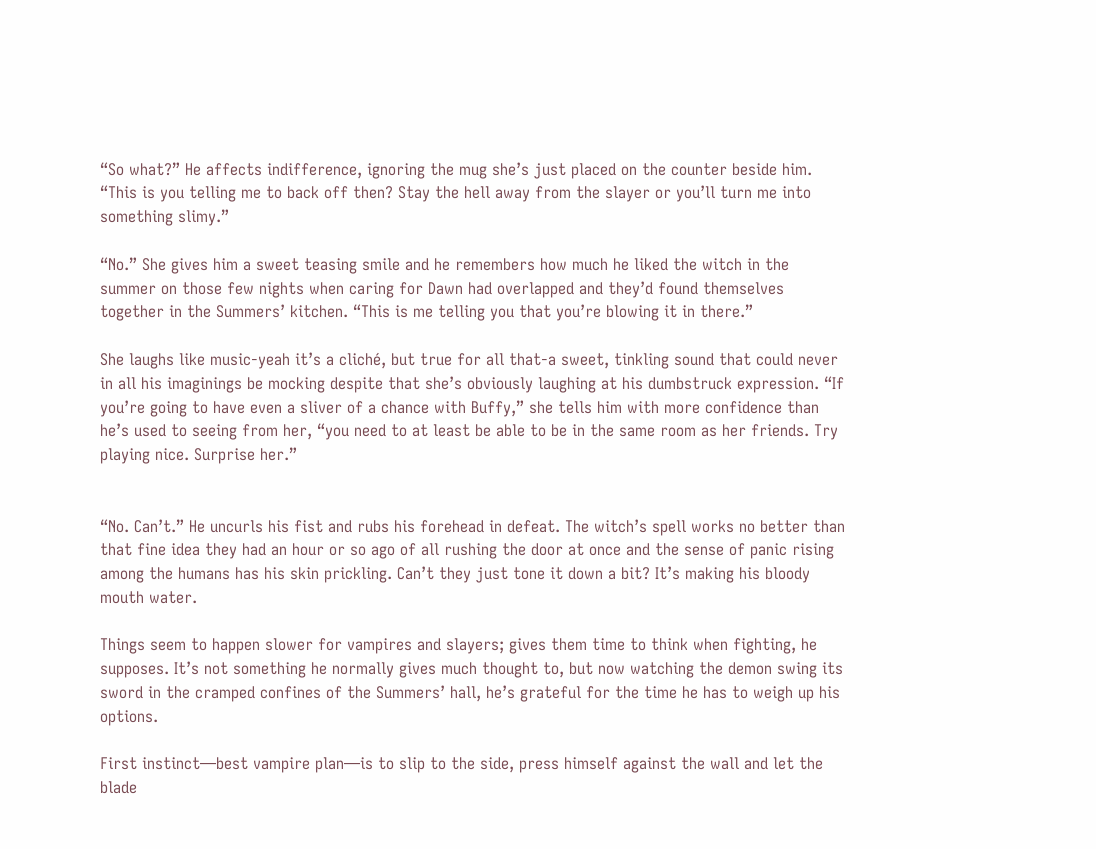“So what?” He affects indifference, ignoring the mug she’s just placed on the counter beside him. “This is you telling me to back off then? Stay the hell away from the slayer or you’ll turn me into something slimy.”

“No.” She gives him a sweet teasing smile and he remembers how much he liked the witch in the summer on those few nights when caring for Dawn had overlapped and they’d found themselves together in the Summers’ kitchen. “This is me telling you that you’re blowing it in there.”

She laughs like music-yeah it’s a cliché, but true for all that-a sweet, tinkling sound that could never in all his imaginings be mocking despite that she’s obviously laughing at his dumbstruck expression. “If you’re going to have even a sliver of a chance with Buffy,” she tells him with more confidence than he’s used to seeing from her, “you need to at least be able to be in the same room as her friends. Try playing nice. Surprise her.”


“No. Can’t.” He uncurls his fist and rubs his forehead in defeat. The witch’s spell works no better than that fine idea they had an hour or so ago of all rushing the door at once and the sense of panic rising among the humans has his skin prickling. Can’t they just tone it down a bit? It’s making his bloody mouth water.

Things seem to happen slower for vampires and slayers; gives them time to think when fighting, he supposes. It’s not something he normally gives much thought to, but now watching the demon swing its sword in the cramped confines of the Summers’ hall, he’s grateful for the time he has to weigh up his options.

First instinct—best vampire plan—is to slip to the side, press himself against the wall and let the blade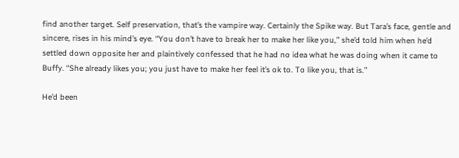find another target. Self preservation, that’s the vampire way. Certainly the Spike way. But Tara’s face, gentle and sincere, rises in his mind’s eye. “You don’t have to break her to make her like you,” she’d told him when he’d settled down opposite her and plaintively confessed that he had no idea what he was doing when it came to Buffy. “She already likes you; you just have to make her feel it’s ok to. To like you, that is.”

He’d been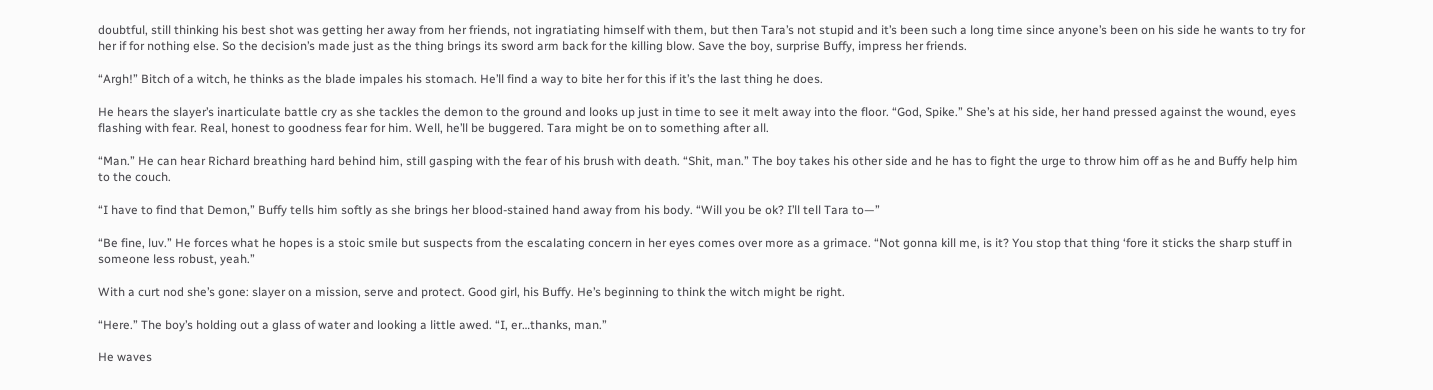doubtful, still thinking his best shot was getting her away from her friends, not ingratiating himself with them, but then Tara’s not stupid and it’s been such a long time since anyone’s been on his side he wants to try for her if for nothing else. So the decision’s made just as the thing brings its sword arm back for the killing blow. Save the boy, surprise Buffy, impress her friends.

“Argh!” Bitch of a witch, he thinks as the blade impales his stomach. He’ll find a way to bite her for this if it’s the last thing he does.

He hears the slayer’s inarticulate battle cry as she tackles the demon to the ground and looks up just in time to see it melt away into the floor. “God, Spike.” She’s at his side, her hand pressed against the wound, eyes flashing with fear. Real, honest to goodness fear for him. Well, he’ll be buggered. Tara might be on to something after all.

“Man.” He can hear Richard breathing hard behind him, still gasping with the fear of his brush with death. “Shit, man.” The boy takes his other side and he has to fight the urge to throw him off as he and Buffy help him to the couch.

“I have to find that Demon,” Buffy tells him softly as she brings her blood-stained hand away from his body. “Will you be ok? I’ll tell Tara to—”

“Be fine, luv.” He forces what he hopes is a stoic smile but suspects from the escalating concern in her eyes comes over more as a grimace. “Not gonna kill me, is it? You stop that thing ‘fore it sticks the sharp stuff in someone less robust, yeah.”

With a curt nod she’s gone: slayer on a mission, serve and protect. Good girl, his Buffy. He’s beginning to think the witch might be right.

“Here.” The boy’s holding out a glass of water and looking a little awed. “I, er…thanks, man.”

He waves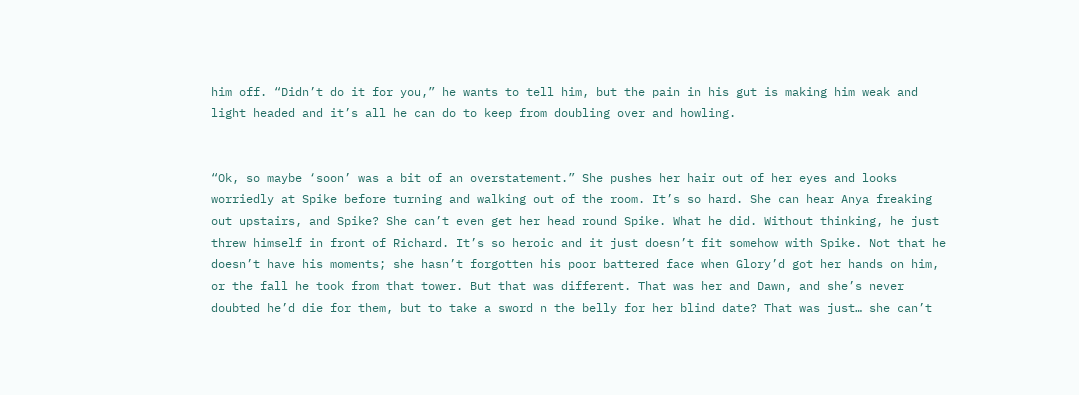him off. “Didn’t do it for you,” he wants to tell him, but the pain in his gut is making him weak and light headed and it’s all he can do to keep from doubling over and howling.


“Ok, so maybe ‘soon’ was a bit of an overstatement.” She pushes her hair out of her eyes and looks worriedly at Spike before turning and walking out of the room. It’s so hard. She can hear Anya freaking out upstairs, and Spike? She can’t even get her head round Spike. What he did. Without thinking, he just threw himself in front of Richard. It’s so heroic and it just doesn’t fit somehow with Spike. Not that he doesn’t have his moments; she hasn’t forgotten his poor battered face when Glory’d got her hands on him, or the fall he took from that tower. But that was different. That was her and Dawn, and she’s never doubted he’d die for them, but to take a sword n the belly for her blind date? That was just… she can’t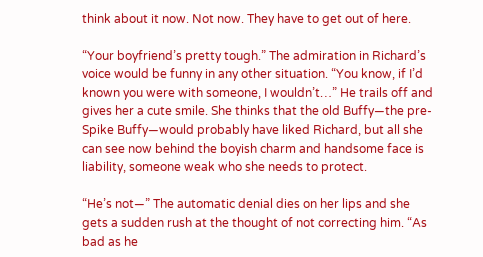think about it now. Not now. They have to get out of here.

“Your boyfriend’s pretty tough.” The admiration in Richard’s voice would be funny in any other situation. “You know, if I’d known you were with someone, I wouldn’t…” He trails off and gives her a cute smile. She thinks that the old Buffy—the pre-Spike Buffy—would probably have liked Richard, but all she can see now behind the boyish charm and handsome face is liability, someone weak who she needs to protect.

“He’s not—” The automatic denial dies on her lips and she gets a sudden rush at the thought of not correcting him. “As bad as he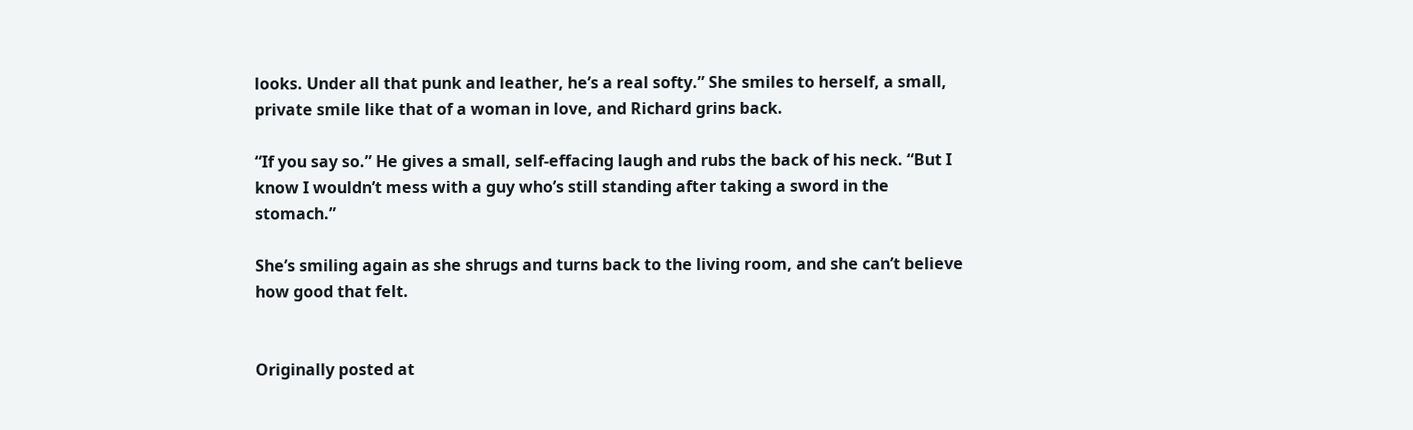looks. Under all that punk and leather, he’s a real softy.” She smiles to herself, a small, private smile like that of a woman in love, and Richard grins back.

“If you say so.” He gives a small, self-effacing laugh and rubs the back of his neck. “But I know I wouldn’t mess with a guy who’s still standing after taking a sword in the stomach.”

She’s smiling again as she shrugs and turns back to the living room, and she can’t believe how good that felt.


Originally posted at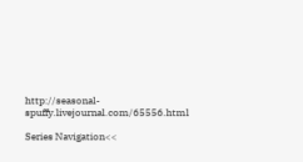http://seasonal-spuffy.livejournal.com/65556.html

Series Navigation<<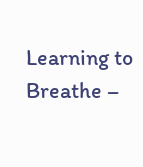Learning to Breathe –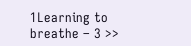1Learning to breathe – 3 >>